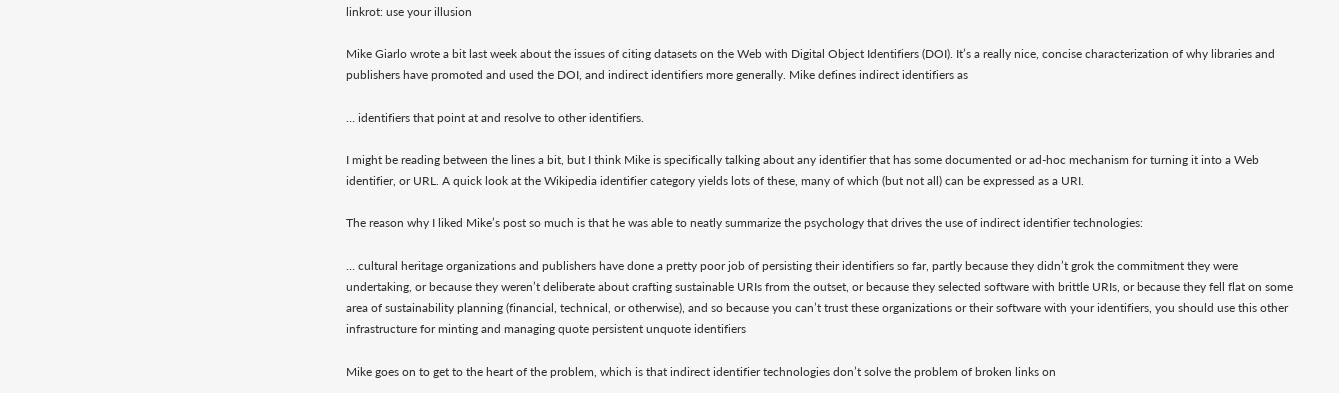linkrot: use your illusion

Mike Giarlo wrote a bit last week about the issues of citing datasets on the Web with Digital Object Identifiers (DOI). It’s a really nice, concise characterization of why libraries and publishers have promoted and used the DOI, and indirect identifiers more generally. Mike defines indirect identifiers as

… identifiers that point at and resolve to other identifiers.

I might be reading between the lines a bit, but I think Mike is specifically talking about any identifier that has some documented or ad-hoc mechanism for turning it into a Web identifier, or URL. A quick look at the Wikipedia identifier category yields lots of these, many of which (but not all) can be expressed as a URI.

The reason why I liked Mike’s post so much is that he was able to neatly summarize the psychology that drives the use of indirect identifier technologies:

… cultural heritage organizations and publishers have done a pretty poor job of persisting their identifiers so far, partly because they didn’t grok the commitment they were undertaking, or because they weren’t deliberate about crafting sustainable URIs from the outset, or because they selected software with brittle URIs, or because they fell flat on some area of sustainability planning (financial, technical, or otherwise), and so because you can’t trust these organizations or their software with your identifiers, you should use this other infrastructure for minting and managing quote persistent unquote identifiers

Mike goes on to get to the heart of the problem, which is that indirect identifier technologies don’t solve the problem of broken links on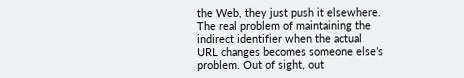the Web, they just push it elsewhere. The real problem of maintaining the indirect identifier when the actual URL changes becomes someone else’s problem. Out of sight, out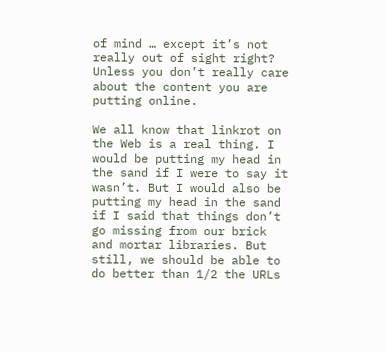of mind … except it’s not really out of sight right? Unless you don’t really care about the content you are putting online.

We all know that linkrot on the Web is a real thing. I would be putting my head in the sand if I were to say it wasn’t. But I would also be putting my head in the sand if I said that things don’t go missing from our brick and mortar libraries. But still, we should be able to do better than 1/2 the URLs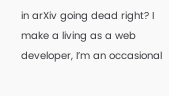in arXiv going dead right? I make a living as a web developer, I’m an occasional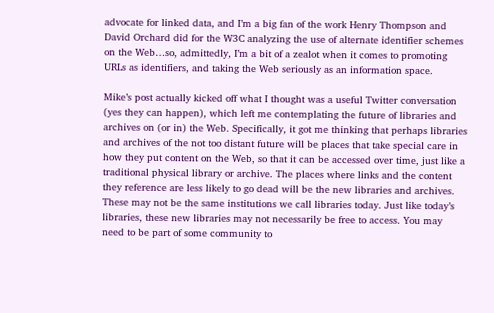advocate for linked data, and I’m a big fan of the work Henry Thompson and David Orchard did for the W3C analyzing the use of alternate identifier schemes on the Web…so, admittedly, I’m a bit of a zealot when it comes to promoting URLs as identifiers, and taking the Web seriously as an information space.

Mike’s post actually kicked off what I thought was a useful Twitter conversation (yes they can happen), which left me contemplating the future of libraries and archives on (or in) the Web. Specifically, it got me thinking that perhaps libraries and archives of the not too distant future will be places that take special care in how they put content on the Web, so that it can be accessed over time, just like a traditional physical library or archive. The places where links and the content they reference are less likely to go dead will be the new libraries and archives. These may not be the same institutions we call libraries today. Just like today’s libraries, these new libraries may not necessarily be free to access. You may need to be part of some community to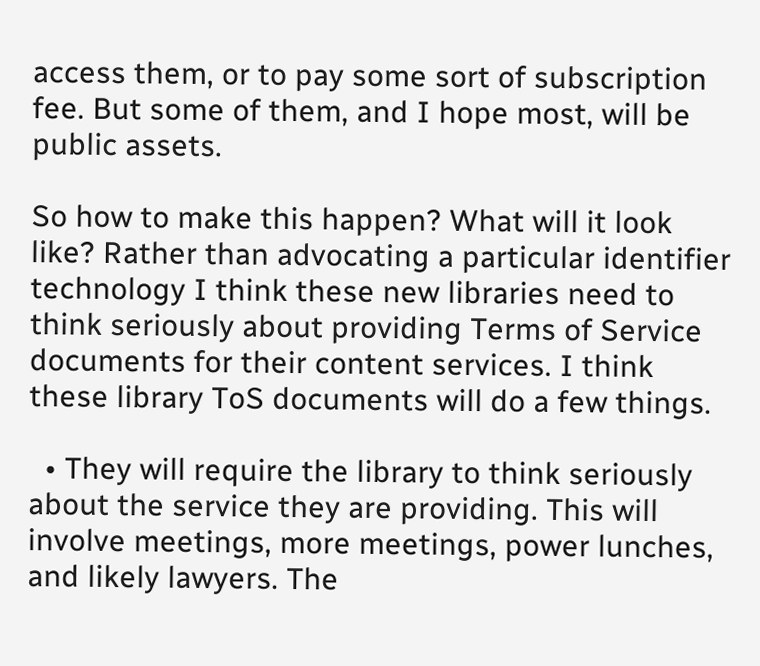access them, or to pay some sort of subscription fee. But some of them, and I hope most, will be public assets.

So how to make this happen? What will it look like? Rather than advocating a particular identifier technology I think these new libraries need to think seriously about providing Terms of Service documents for their content services. I think these library ToS documents will do a few things.

  • They will require the library to think seriously about the service they are providing. This will involve meetings, more meetings, power lunches, and likely lawyers. The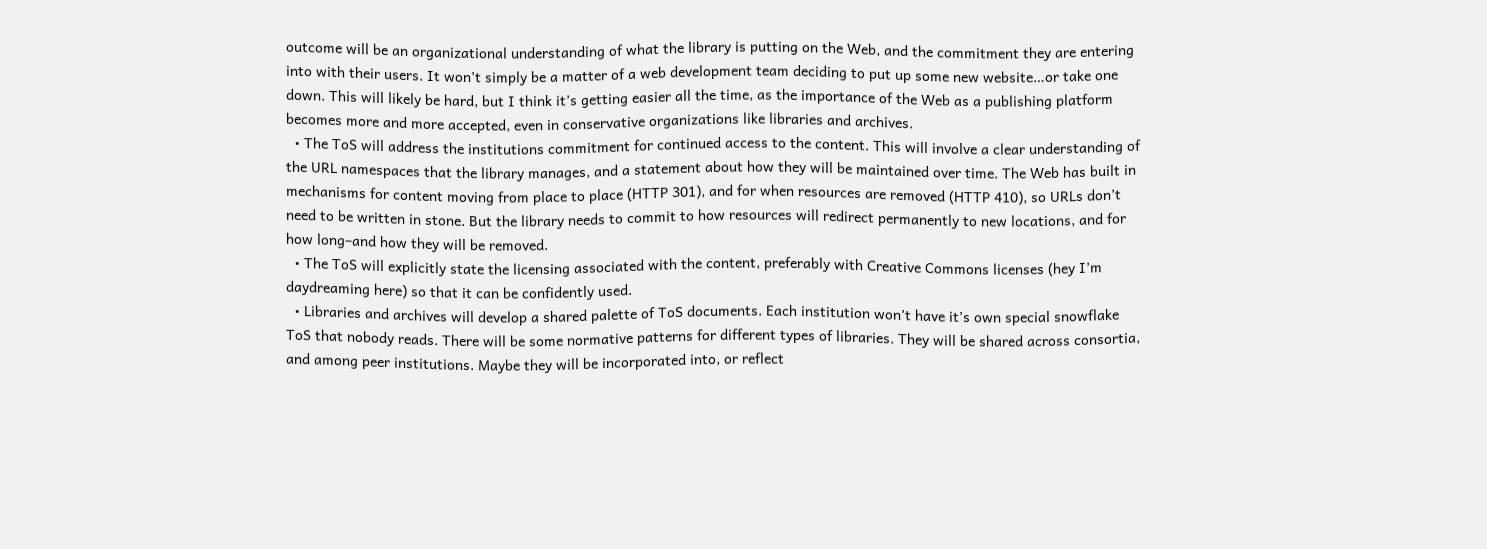outcome will be an organizational understanding of what the library is putting on the Web, and the commitment they are entering into with their users. It won’t simply be a matter of a web development team deciding to put up some new website…or take one down. This will likely be hard, but I think it’s getting easier all the time, as the importance of the Web as a publishing platform becomes more and more accepted, even in conservative organizations like libraries and archives.
  • The ToS will address the institutions commitment for continued access to the content. This will involve a clear understanding of the URL namespaces that the library manages, and a statement about how they will be maintained over time. The Web has built in mechanisms for content moving from place to place (HTTP 301), and for when resources are removed (HTTP 410), so URLs don’t need to be written in stone. But the library needs to commit to how resources will redirect permanently to new locations, and for how long–and how they will be removed.
  • The ToS will explicitly state the licensing associated with the content, preferably with Creative Commons licenses (hey I’m daydreaming here) so that it can be confidently used.
  • Libraries and archives will develop a shared palette of ToS documents. Each institution won’t have it’s own special snowflake ToS that nobody reads. There will be some normative patterns for different types of libraries. They will be shared across consortia, and among peer institutions. Maybe they will be incorporated into, or reflect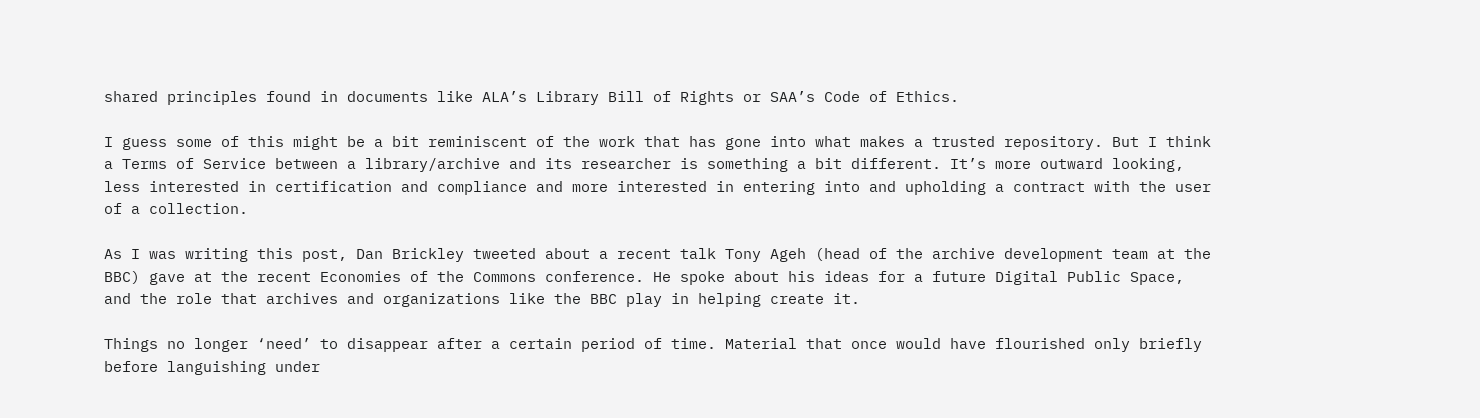shared principles found in documents like ALA’s Library Bill of Rights or SAA’s Code of Ethics.

I guess some of this might be a bit reminiscent of the work that has gone into what makes a trusted repository. But I think a Terms of Service between a library/archive and its researcher is something a bit different. It’s more outward looking, less interested in certification and compliance and more interested in entering into and upholding a contract with the user of a collection.

As I was writing this post, Dan Brickley tweeted about a recent talk Tony Ageh (head of the archive development team at the BBC) gave at the recent Economies of the Commons conference. He spoke about his ideas for a future Digital Public Space, and the role that archives and organizations like the BBC play in helping create it.

Things no longer ‘need’ to disappear after a certain period of time. Material that once would have flourished only briefly before languishing under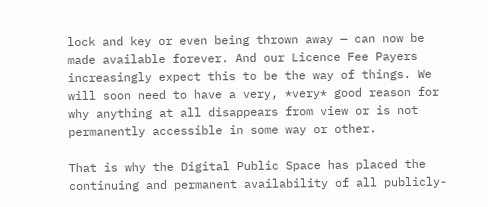lock and key or even being thrown away — can now be made available forever. And our Licence Fee Payers increasingly expect this to be the way of things. We will soon need to have a very, *very* good reason for why anything at all disappears from view or is not permanently accessible in some way or other.

That is why the Digital Public Space has placed the continuing and permanent availability of all publicly-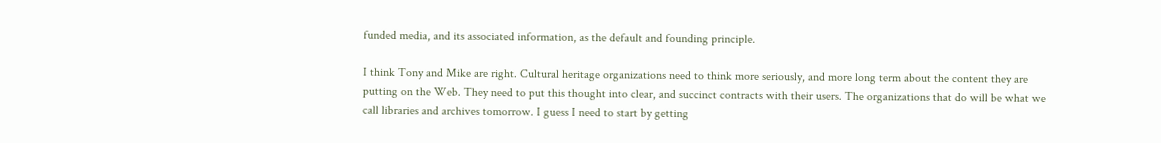funded media, and its associated information, as the default and founding principle.

I think Tony and Mike are right. Cultural heritage organizations need to think more seriously, and more long term about the content they are putting on the Web. They need to put this thought into clear, and succinct contracts with their users. The organizations that do will be what we call libraries and archives tomorrow. I guess I need to start by getting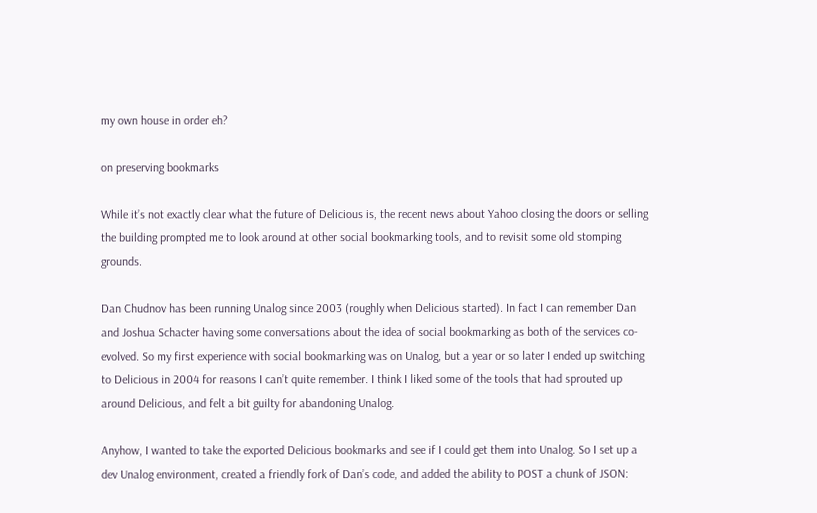my own house in order eh?

on preserving bookmarks

While it’s not exactly clear what the future of Delicious is, the recent news about Yahoo closing the doors or selling the building prompted me to look around at other social bookmarking tools, and to revisit some old stomping grounds.

Dan Chudnov has been running Unalog since 2003 (roughly when Delicious started). In fact I can remember Dan and Joshua Schacter having some conversations about the idea of social bookmarking as both of the services co-evolved. So my first experience with social bookmarking was on Unalog, but a year or so later I ended up switching to Delicious in 2004 for reasons I can’t quite remember. I think I liked some of the tools that had sprouted up around Delicious, and felt a bit guilty for abandoning Unalog.

Anyhow, I wanted to take the exported Delicious bookmarks and see if I could get them into Unalog. So I set up a dev Unalog environment, created a friendly fork of Dan’s code, and added the ability to POST a chunk of JSON: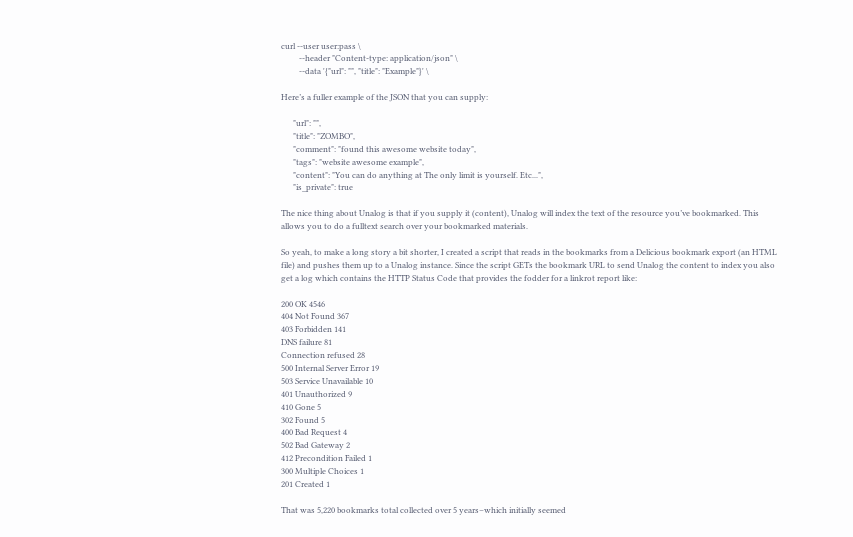curl --user user:pass \
         --header "Content-type: application/json" \
         --data '{"url": "", "title": "Example"}' \

Here’s a fuller example of the JSON that you can supply:

      "url": "",
      "title": "ZOMBO",
      "comment": "found this awesome website today",
      "tags": "website awesome example",
      "content": "You can do anything at The only limit is yourself. Etc...",
      "is_private": true

The nice thing about Unalog is that if you supply it (content), Unalog will index the text of the resource you’ve bookmarked. This allows you to do a fulltext search over your bookmarked materials.

So yeah, to make a long story a bit shorter, I created a script that reads in the bookmarks from a Delicious bookmark export (an HTML file) and pushes them up to a Unalog instance. Since the script GETs the bookmark URL to send Unalog the content to index you also get a log which contains the HTTP Status Code that provides the fodder for a linkrot report like:

200 OK 4546
404 Not Found 367
403 Forbidden 141
DNS failure 81
Connection refused 28
500 Internal Server Error 19
503 Service Unavailable 10
401 Unauthorized 9
410 Gone 5
302 Found 5
400 Bad Request 4
502 Bad Gateway 2
412 Precondition Failed 1
300 Multiple Choices 1
201 Created 1

That was 5,220 bookmarks total collected over 5 years–which initially seemed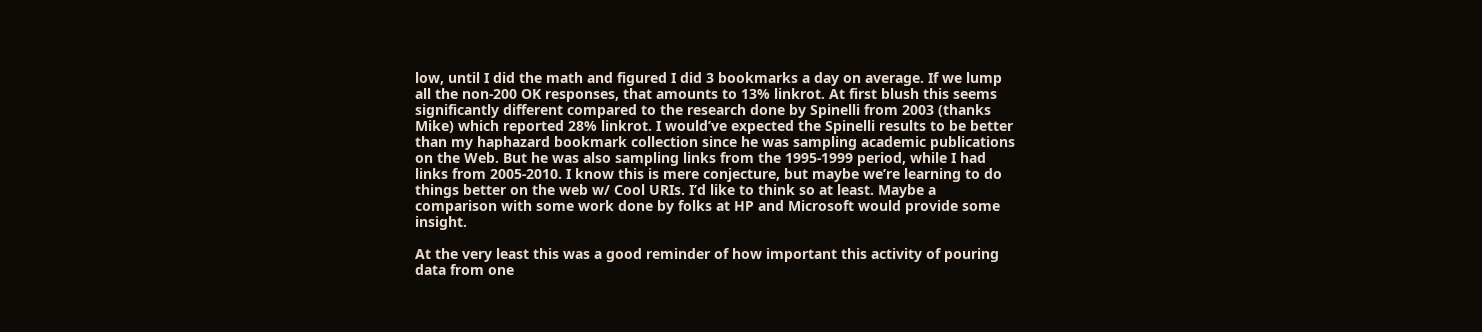low, until I did the math and figured I did 3 bookmarks a day on average. If we lump all the non-200 OK responses, that amounts to 13% linkrot. At first blush this seems significantly different compared to the research done by Spinelli from 2003 (thanks Mike) which reported 28% linkrot. I would’ve expected the Spinelli results to be better than my haphazard bookmark collection since he was sampling academic publications on the Web. But he was also sampling links from the 1995-1999 period, while I had links from 2005-2010. I know this is mere conjecture, but maybe we’re learning to do things better on the web w/ Cool URIs. I’d like to think so at least. Maybe a comparison with some work done by folks at HP and Microsoft would provide some insight.

At the very least this was a good reminder of how important this activity of pouring data from one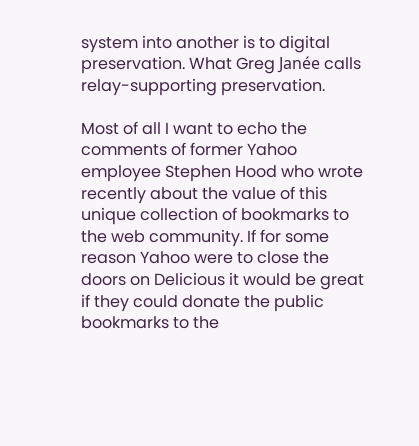system into another is to digital preservation. What Greg Janée calls relay-supporting preservation.

Most of all I want to echo the comments of former Yahoo employee Stephen Hood who wrote recently about the value of this unique collection of bookmarks to the web community. If for some reason Yahoo were to close the doors on Delicious it would be great if they could donate the public bookmarks to the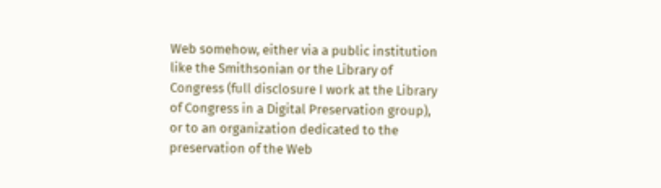Web somehow, either via a public institution like the Smithsonian or the Library of Congress (full disclosure I work at the Library of Congress in a Digital Preservation group), or to an organization dedicated to the preservation of the Web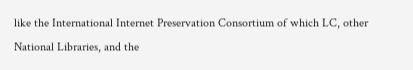like the International Internet Preservation Consortium of which LC, other National Libraries, and the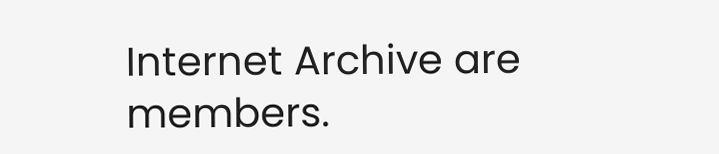Internet Archive are members.